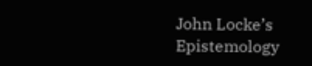John Locke’s Epistemology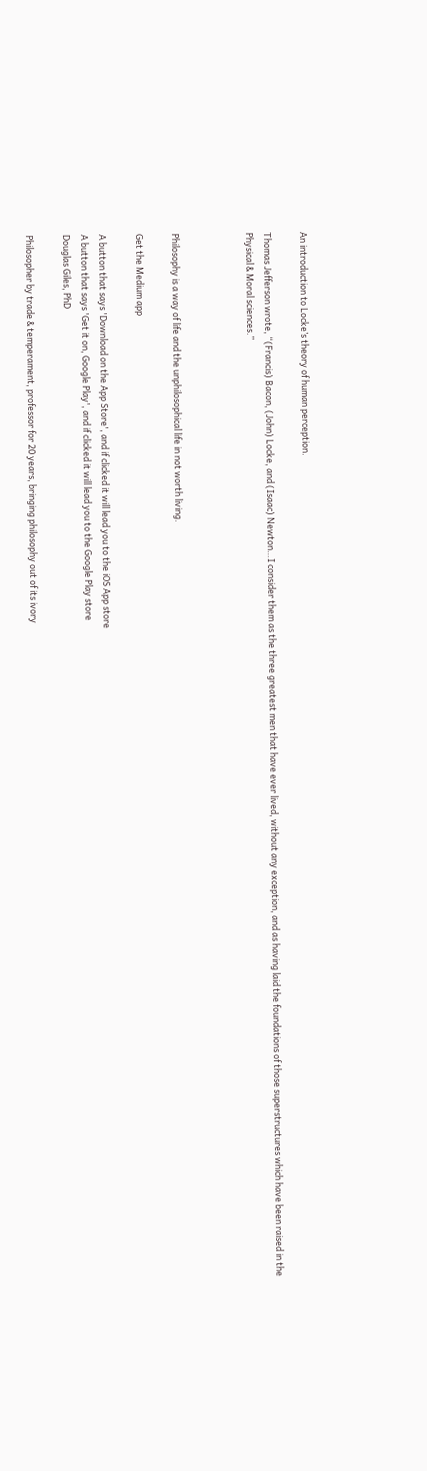An introduction to Locke’s theory of human perception.

Thomas Jefferson wrote, “(Francis) Bacon, (John) Locke, and (Isaac) Newton…I consider them as the three greatest men that have ever lived, without any exception, and as having laid the foundations of those superstructures which have been raised in the Physical & Moral sciences.”



Philosophy is a way of life and the unphilosophical life in not worth living.

Get the Medium app

A button that says 'Download on the App Store', and if clicked it will lead you to the iOS App store
A button that says 'Get it on, Google Play', and if clicked it will lead you to the Google Play store
Douglas Giles, PhD

Philosopher by trade & temperament, professor for 20 years, bringing philosophy out of its ivory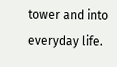tower and into everyday life.